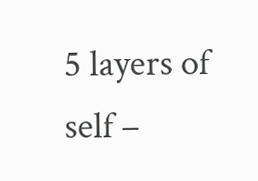5 layers of self –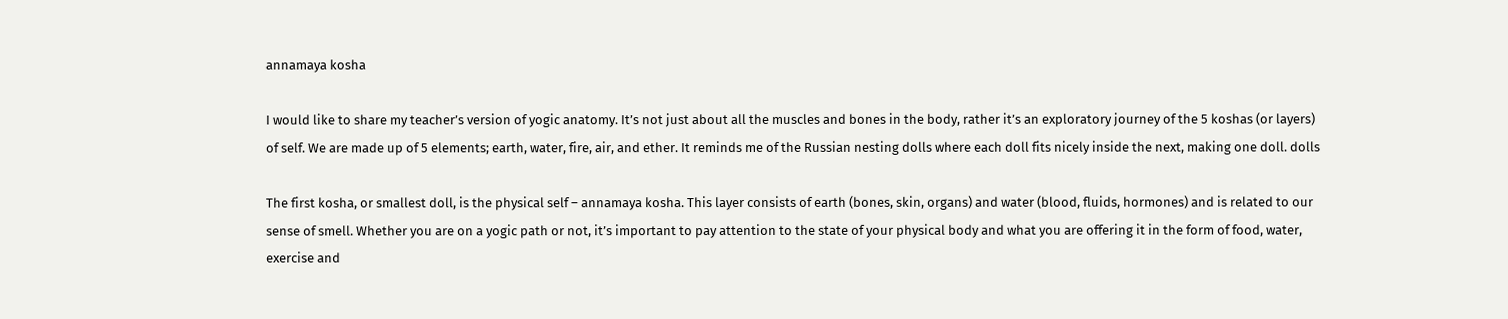annamaya kosha

I would like to share my teacher’s version of yogic anatomy. It’s not just about all the muscles and bones in the body, rather it’s an exploratory journey of the 5 koshas (or layers) of self. We are made up of 5 elements; earth, water, fire, air, and ether. It reminds me of the Russian nesting dolls where each doll fits nicely inside the next, making one doll. dolls

The first kosha, or smallest doll, is the physical self – annamaya kosha. This layer consists of earth (bones, skin, organs) and water (blood, fluids, hormones) and is related to our sense of smell. Whether you are on a yogic path or not, it’s important to pay attention to the state of your physical body and what you are offering it in the form of food, water, exercise and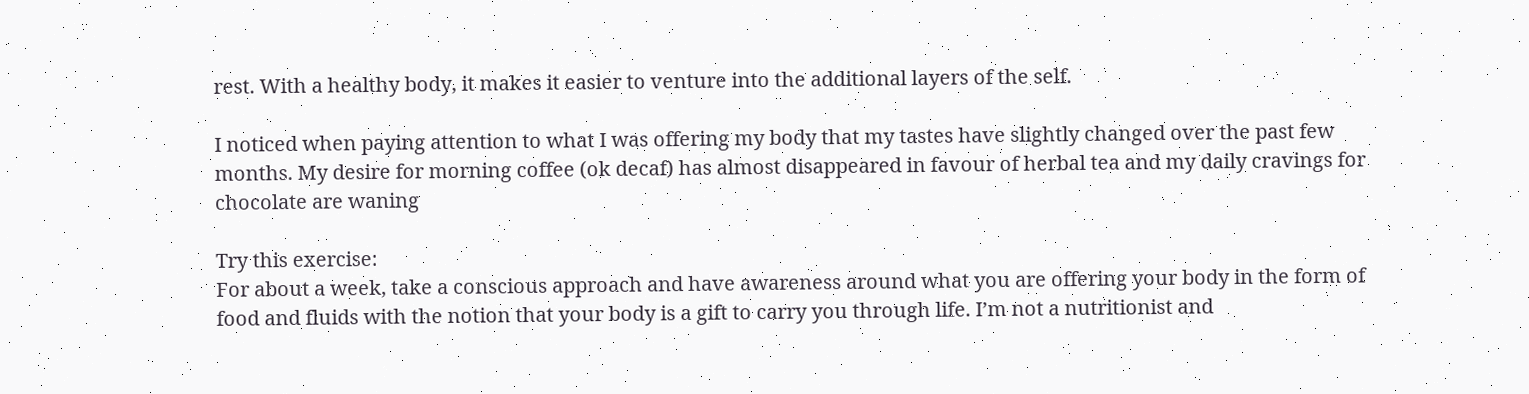rest. With a healthy body, it makes it easier to venture into the additional layers of the self.

I noticed when paying attention to what I was offering my body that my tastes have slightly changed over the past few months. My desire for morning coffee (ok decaf) has almost disappeared in favour of herbal tea and my daily cravings for chocolate are waning

Try this exercise:
For about a week, take a conscious approach and have awareness around what you are offering your body in the form of food and fluids with the notion that your body is a gift to carry you through life. I’m not a nutritionist and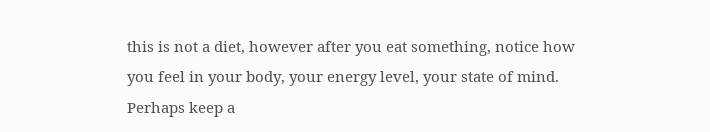this is not a diet, however after you eat something, notice how you feel in your body, your energy level, your state of mind. Perhaps keep a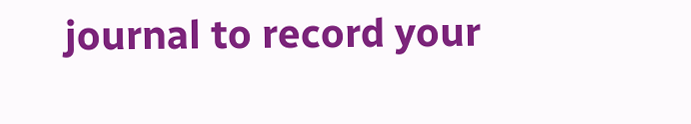journal to record your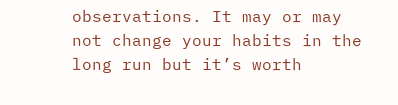observations. It may or may not change your habits in the long run but it’s worth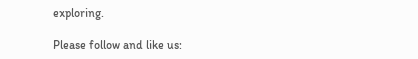exploring.

Please follow and like us: